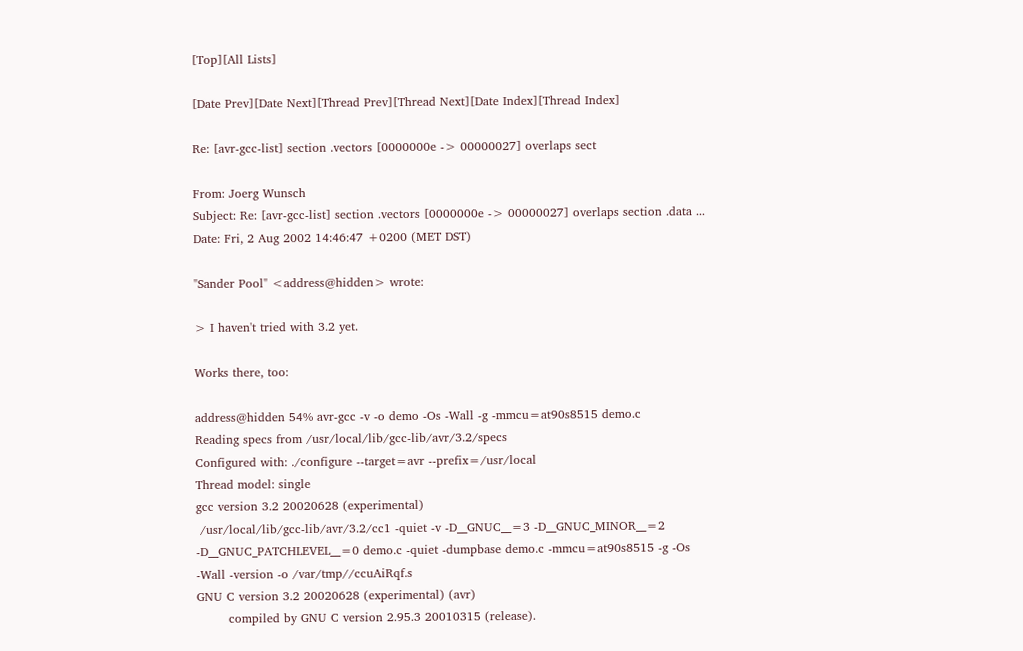[Top][All Lists]

[Date Prev][Date Next][Thread Prev][Thread Next][Date Index][Thread Index]

Re: [avr-gcc-list] section .vectors [0000000e -> 00000027] overlaps sect

From: Joerg Wunsch
Subject: Re: [avr-gcc-list] section .vectors [0000000e -> 00000027] overlaps section .data ...
Date: Fri, 2 Aug 2002 14:46:47 +0200 (MET DST)

"Sander Pool" <address@hidden> wrote:

> I haven't tried with 3.2 yet.

Works there, too:

address@hidden 54% avr-gcc -v -o demo -Os -Wall -g -mmcu=at90s8515 demo.c
Reading specs from /usr/local/lib/gcc-lib/avr/3.2/specs
Configured with: ./configure --target=avr --prefix=/usr/local
Thread model: single
gcc version 3.2 20020628 (experimental)
 /usr/local/lib/gcc-lib/avr/3.2/cc1 -quiet -v -D__GNUC__=3 -D__GNUC_MINOR__=2
-D__GNUC_PATCHLEVEL__=0 demo.c -quiet -dumpbase demo.c -mmcu=at90s8515 -g -Os
-Wall -version -o /var/tmp//ccuAiRqf.s
GNU C version 3.2 20020628 (experimental) (avr)
        compiled by GNU C version 2.95.3 20010315 (release).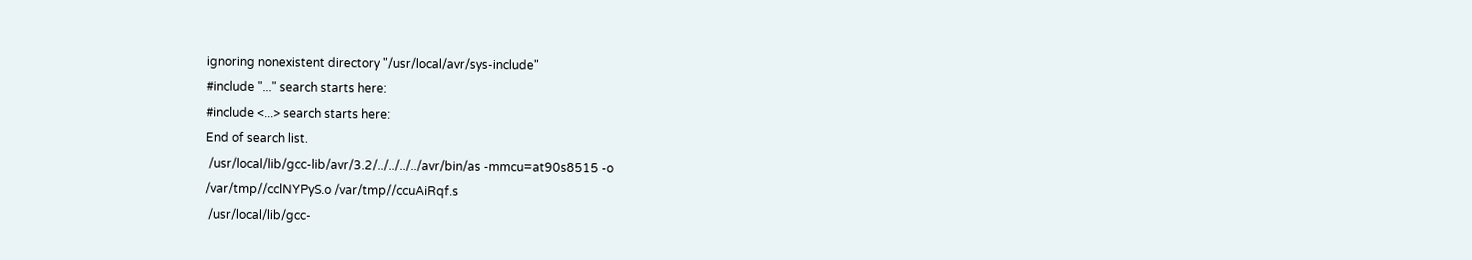ignoring nonexistent directory "/usr/local/avr/sys-include"
#include "..." search starts here:
#include <...> search starts here:
End of search list.
 /usr/local/lib/gcc-lib/avr/3.2/../../../../avr/bin/as -mmcu=at90s8515 -o
/var/tmp//cclNYPyS.o /var/tmp//ccuAiRqf.s
 /usr/local/lib/gcc-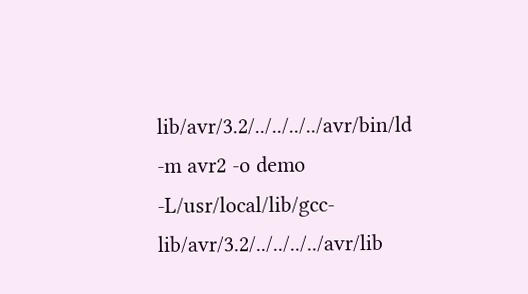lib/avr/3.2/../../../../avr/bin/ld -m avr2 -o demo
-L/usr/local/lib/gcc-lib/avr/3.2/../../../../avr/lib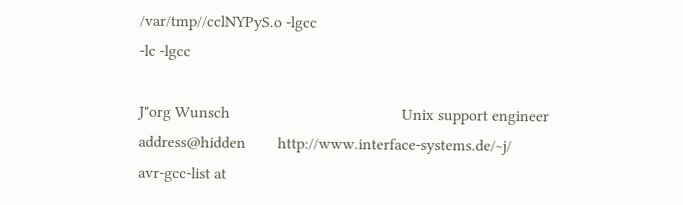/var/tmp//cclNYPyS.o -lgcc
-lc -lgcc

J"org Wunsch                                           Unix support engineer
address@hidden        http://www.interface-systems.de/~j/
avr-gcc-list at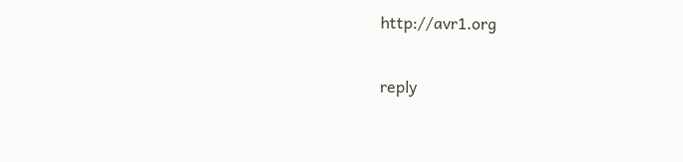http://avr1.org

reply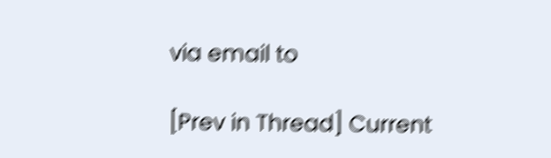via email to

[Prev in Thread] Current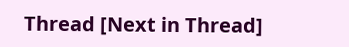Thread [Next in Thread]